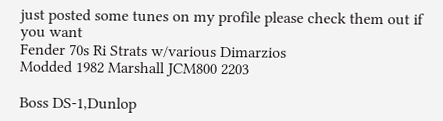just posted some tunes on my profile please check them out if you want
Fender 70s Ri Strats w/various Dimarzios
Modded 1982 Marshall JCM800 2203

Boss DS-1,Dunlop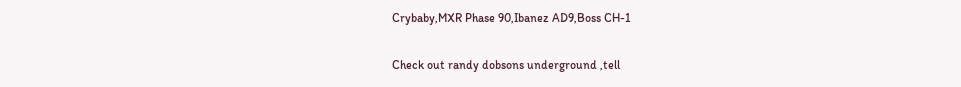Crybaby,MXR Phase 90,Ibanez AD9,Boss CH-1

Check out randy dobsons underground ,tell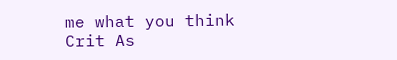me what you think
Crit As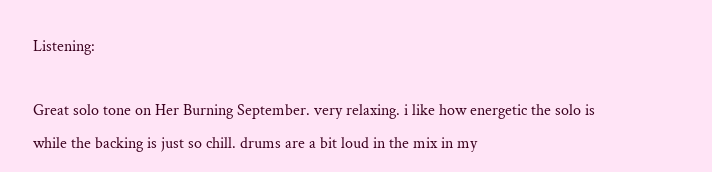Listening:

Great solo tone on Her Burning September. very relaxing. i like how energetic the solo is while the backing is just so chill. drums are a bit loud in the mix in my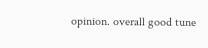opinion. overall good tune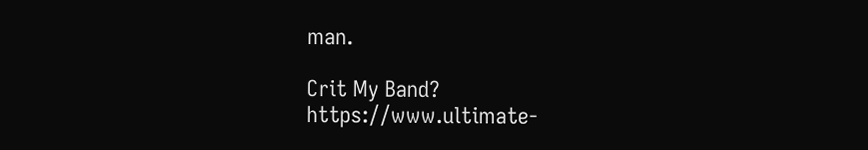man.

Crit My Band? https://www.ultimate-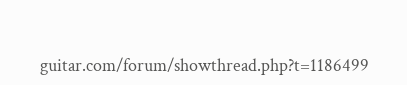guitar.com/forum/showthread.php?t=1186499